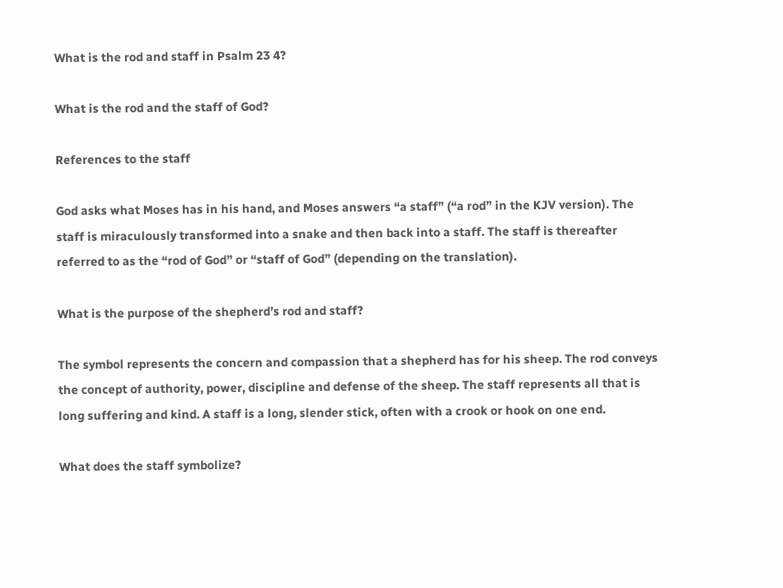What is the rod and staff in Psalm 23 4?

What is the rod and the staff of God?

References to the staff

God asks what Moses has in his hand, and Moses answers “a staff” (“a rod” in the KJV version). The staff is miraculously transformed into a snake and then back into a staff. The staff is thereafter referred to as the “rod of God” or “staff of God” (depending on the translation).

What is the purpose of the shepherd’s rod and staff?

The symbol represents the concern and compassion that a shepherd has for his sheep. The rod conveys the concept of authority, power, discipline and defense of the sheep. The staff represents all that is long suffering and kind. A staff is a long, slender stick, often with a crook or hook on one end.

What does the staff symbolize?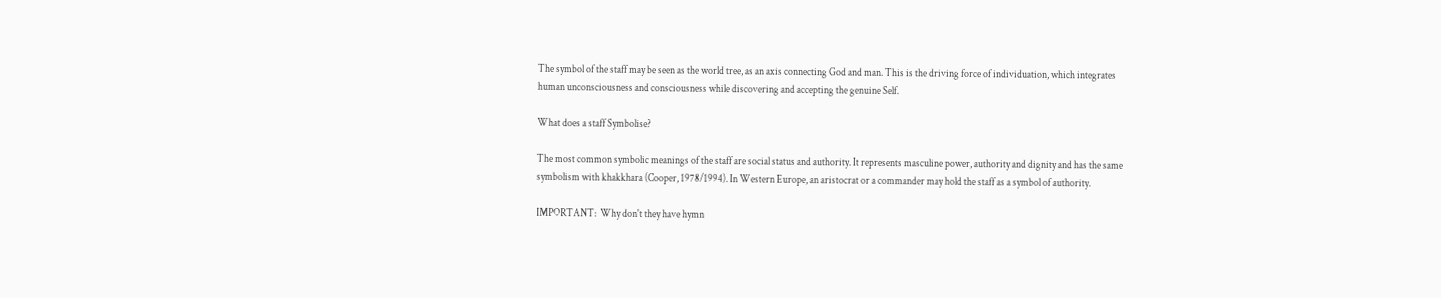The symbol of the staff may be seen as the world tree, as an axis connecting God and man. This is the driving force of individuation, which integrates human unconsciousness and consciousness while discovering and accepting the genuine Self.

What does a staff Symbolise?

The most common symbolic meanings of the staff are social status and authority. It represents masculine power, authority and dignity and has the same symbolism with khakkhara (Cooper, 1978/1994). In Western Europe, an aristocrat or a commander may hold the staff as a symbol of authority.

IMPORTANT:  Why don't they have hymn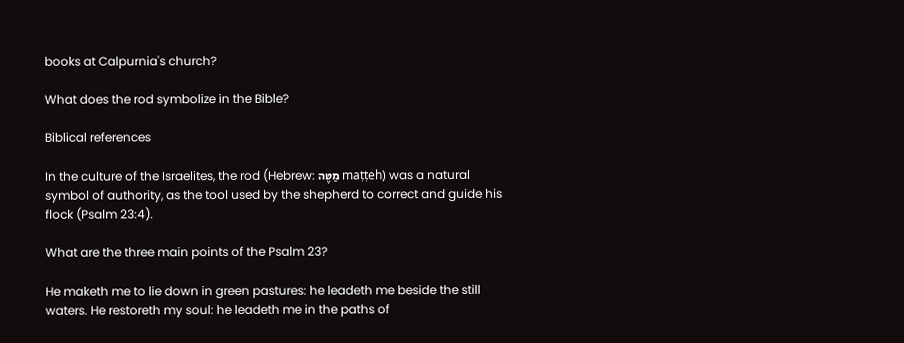books at Calpurnia's church?

What does the rod symbolize in the Bible?

Biblical references

In the culture of the Israelites, the rod (Hebrew: מַטֶּה maṭṭeh) was a natural symbol of authority, as the tool used by the shepherd to correct and guide his flock (Psalm 23:4).

What are the three main points of the Psalm 23?

He maketh me to lie down in green pastures: he leadeth me beside the still waters. He restoreth my soul: he leadeth me in the paths of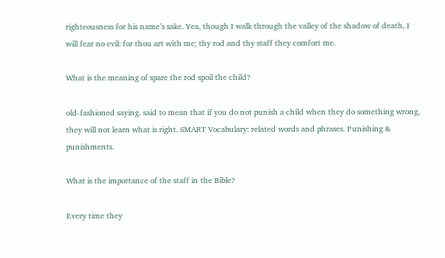righteousness for his name’s sake. Yea, though I walk through the valley of the shadow of death, I will fear no evil: for thou art with me; thy rod and thy staff they comfort me.

What is the meaning of spare the rod spoil the child?

old-fashioned saying. said to mean that if you do not punish a child when they do something wrong, they will not learn what is right. SMART Vocabulary: related words and phrases. Punishing & punishments.

What is the importance of the staff in the Bible?

Every time they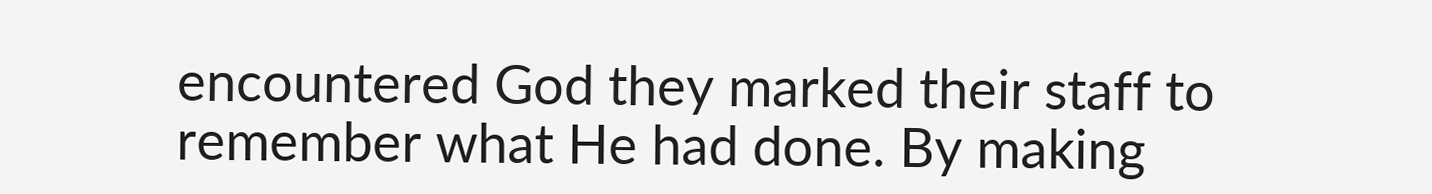encountered God they marked their staff to remember what He had done. By making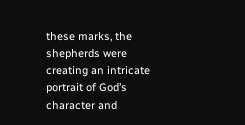these marks, the shepherds were creating an intricate portrait of God’s character and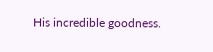His incredible goodness.